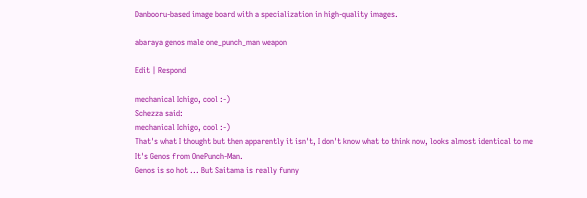Danbooru-based image board with a specialization in high-quality images.

abaraya genos male one_punch_man weapon

Edit | Respond

mechanical Ichigo, cool :-)
Schezza said:
mechanical Ichigo, cool :-)
That's what I thought but then apparently it isn't, I don't know what to think now, looks almost identical to me
It's Genos from OnePunch-Man.
Genos is so hot ... But Saitama is really funny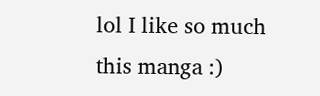lol I like so much this manga :)